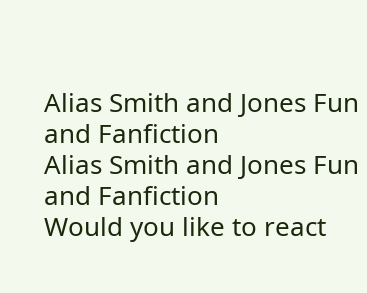Alias Smith and Jones Fun and Fanfiction
Alias Smith and Jones Fun and Fanfiction
Would you like to react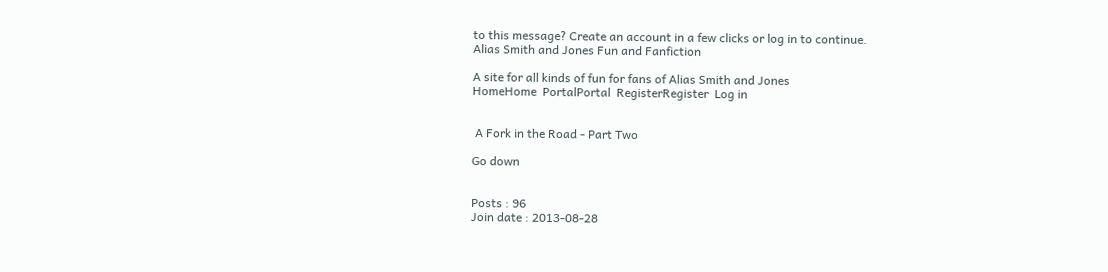to this message? Create an account in a few clicks or log in to continue.
Alias Smith and Jones Fun and Fanfiction

A site for all kinds of fun for fans of Alias Smith and Jones
HomeHome  PortalPortal  RegisterRegister  Log in


 A Fork in the Road - Part Two

Go down


Posts : 96
Join date : 2013-08-28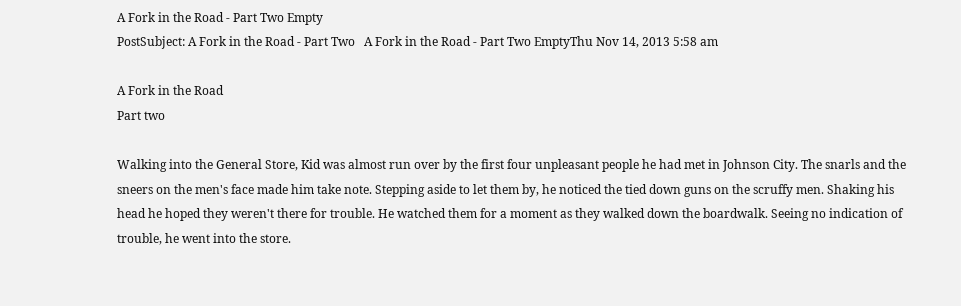A Fork in the Road - Part Two Empty
PostSubject: A Fork in the Road - Part Two   A Fork in the Road - Part Two EmptyThu Nov 14, 2013 5:58 am

A Fork in the Road
Part two

Walking into the General Store, Kid was almost run over by the first four unpleasant people he had met in Johnson City. The snarls and the sneers on the men's face made him take note. Stepping aside to let them by, he noticed the tied down guns on the scruffy men. Shaking his head he hoped they weren't there for trouble. He watched them for a moment as they walked down the boardwalk. Seeing no indication of trouble, he went into the store.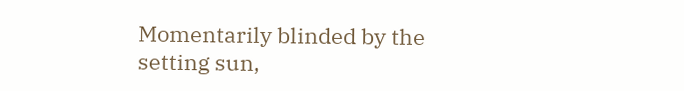Momentarily blinded by the setting sun,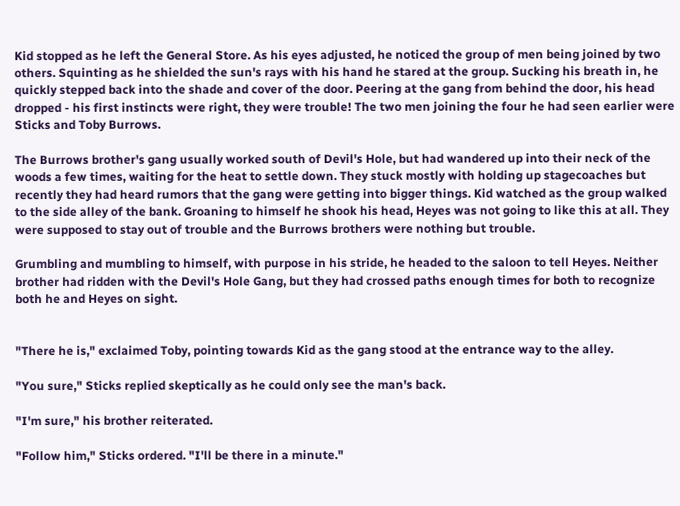Kid stopped as he left the General Store. As his eyes adjusted, he noticed the group of men being joined by two others. Squinting as he shielded the sun's rays with his hand he stared at the group. Sucking his breath in, he quickly stepped back into the shade and cover of the door. Peering at the gang from behind the door, his head dropped - his first instincts were right, they were trouble! The two men joining the four he had seen earlier were Sticks and Toby Burrows.

The Burrows brother's gang usually worked south of Devil's Hole, but had wandered up into their neck of the woods a few times, waiting for the heat to settle down. They stuck mostly with holding up stagecoaches but recently they had heard rumors that the gang were getting into bigger things. Kid watched as the group walked to the side alley of the bank. Groaning to himself he shook his head, Heyes was not going to like this at all. They were supposed to stay out of trouble and the Burrows brothers were nothing but trouble.

Grumbling and mumbling to himself, with purpose in his stride, he headed to the saloon to tell Heyes. Neither brother had ridden with the Devil's Hole Gang, but they had crossed paths enough times for both to recognize both he and Heyes on sight.


"There he is," exclaimed Toby, pointing towards Kid as the gang stood at the entrance way to the alley.

"You sure," Sticks replied skeptically as he could only see the man's back.

"I'm sure," his brother reiterated.

"Follow him," Sticks ordered. "I'll be there in a minute."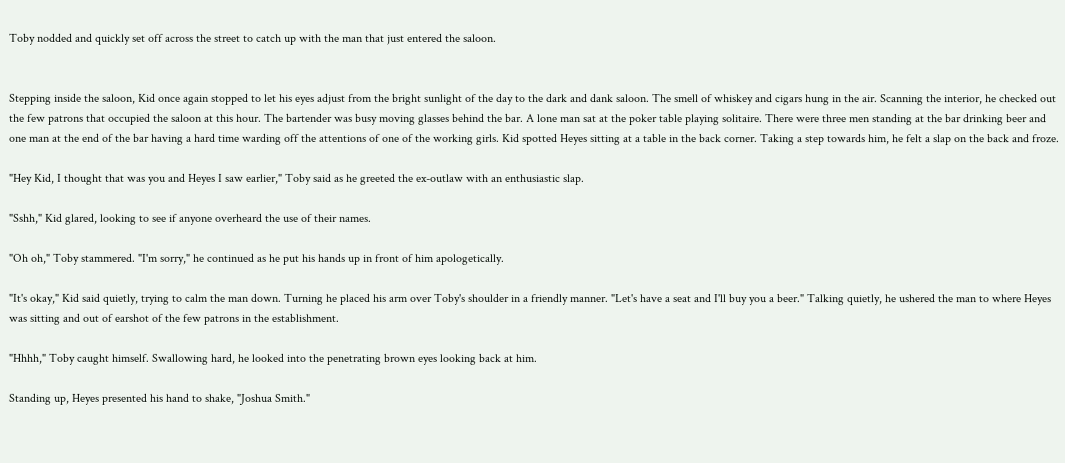Toby nodded and quickly set off across the street to catch up with the man that just entered the saloon.


Stepping inside the saloon, Kid once again stopped to let his eyes adjust from the bright sunlight of the day to the dark and dank saloon. The smell of whiskey and cigars hung in the air. Scanning the interior, he checked out the few patrons that occupied the saloon at this hour. The bartender was busy moving glasses behind the bar. A lone man sat at the poker table playing solitaire. There were three men standing at the bar drinking beer and one man at the end of the bar having a hard time warding off the attentions of one of the working girls. Kid spotted Heyes sitting at a table in the back corner. Taking a step towards him, he felt a slap on the back and froze.

"Hey Kid, I thought that was you and Heyes I saw earlier," Toby said as he greeted the ex-outlaw with an enthusiastic slap.

"Sshh," Kid glared, looking to see if anyone overheard the use of their names.

"Oh oh," Toby stammered. "I'm sorry," he continued as he put his hands up in front of him apologetically.

"It's okay," Kid said quietly, trying to calm the man down. Turning he placed his arm over Toby's shoulder in a friendly manner. "Let's have a seat and I'll buy you a beer." Talking quietly, he ushered the man to where Heyes was sitting and out of earshot of the few patrons in the establishment.

"Hhhh," Toby caught himself. Swallowing hard, he looked into the penetrating brown eyes looking back at him.

Standing up, Heyes presented his hand to shake, "Joshua Smith."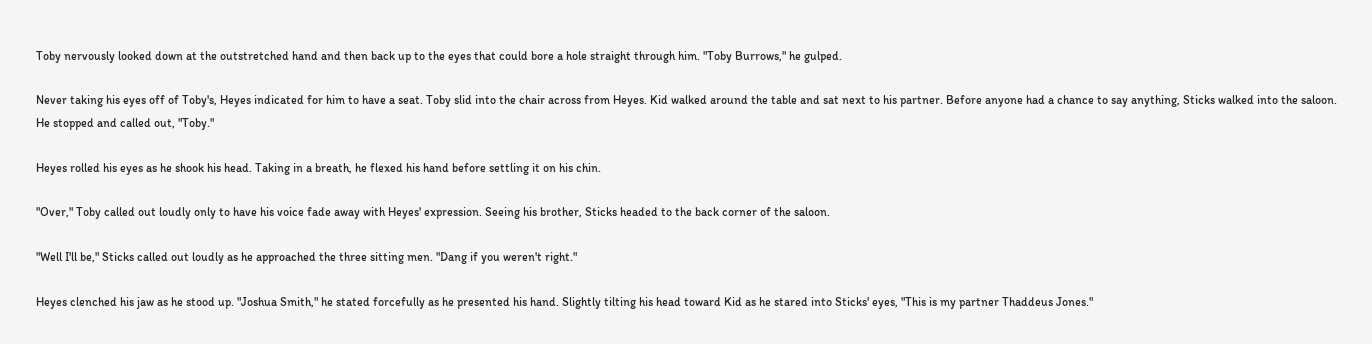Toby nervously looked down at the outstretched hand and then back up to the eyes that could bore a hole straight through him. "Toby Burrows," he gulped.

Never taking his eyes off of Toby's, Heyes indicated for him to have a seat. Toby slid into the chair across from Heyes. Kid walked around the table and sat next to his partner. Before anyone had a chance to say anything, Sticks walked into the saloon. He stopped and called out, "Toby."

Heyes rolled his eyes as he shook his head. Taking in a breath, he flexed his hand before settling it on his chin.

"Over," Toby called out loudly only to have his voice fade away with Heyes' expression. Seeing his brother, Sticks headed to the back corner of the saloon.

"Well I'll be," Sticks called out loudly as he approached the three sitting men. "Dang if you weren't right."

Heyes clenched his jaw as he stood up. "Joshua Smith," he stated forcefully as he presented his hand. Slightly tilting his head toward Kid as he stared into Sticks' eyes, "This is my partner Thaddeus Jones."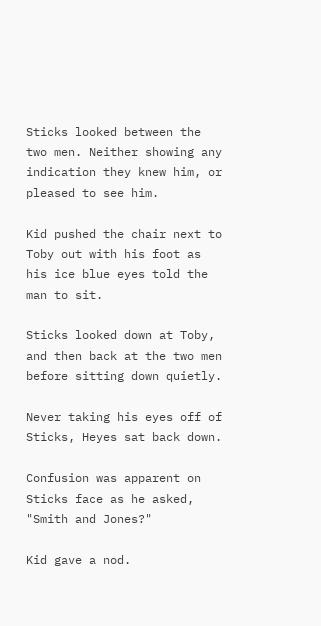Sticks looked between the two men. Neither showing any indication they knew him, or pleased to see him.

Kid pushed the chair next to Toby out with his foot as his ice blue eyes told the man to sit.

Sticks looked down at Toby, and then back at the two men before sitting down quietly.

Never taking his eyes off of Sticks, Heyes sat back down.

Confusion was apparent on Sticks face as he asked, "Smith and Jones?"

Kid gave a nod.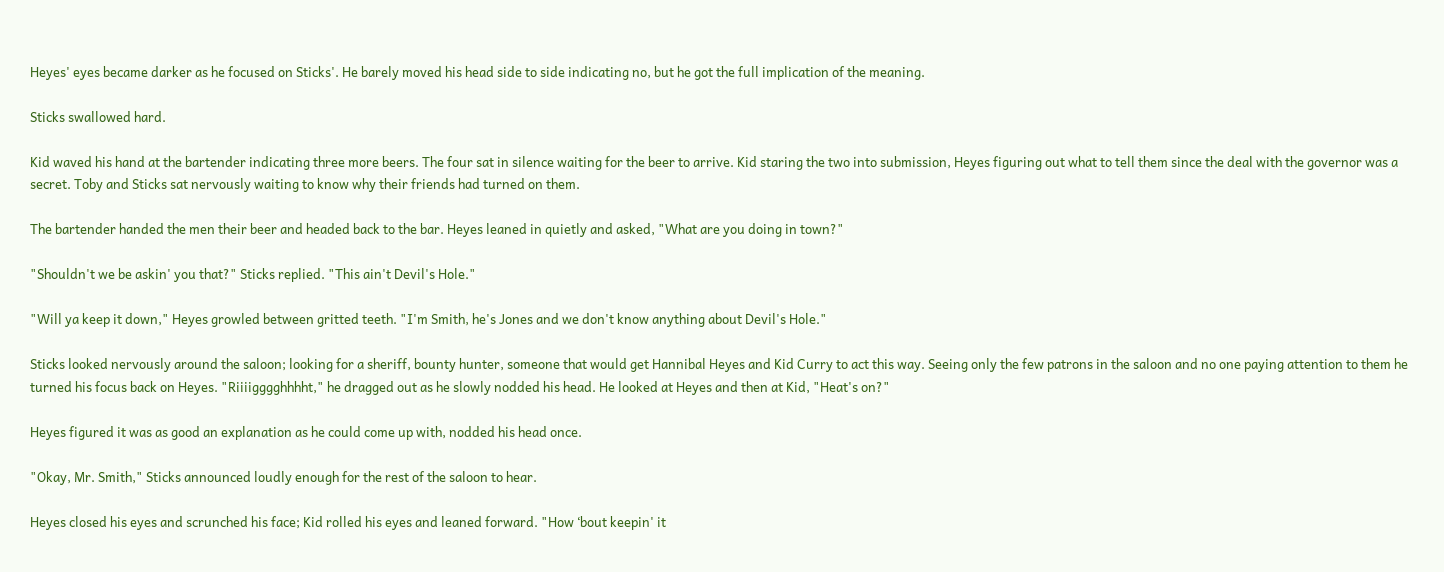Heyes' eyes became darker as he focused on Sticks'. He barely moved his head side to side indicating no, but he got the full implication of the meaning.

Sticks swallowed hard.

Kid waved his hand at the bartender indicating three more beers. The four sat in silence waiting for the beer to arrive. Kid staring the two into submission, Heyes figuring out what to tell them since the deal with the governor was a secret. Toby and Sticks sat nervously waiting to know why their friends had turned on them.

The bartender handed the men their beer and headed back to the bar. Heyes leaned in quietly and asked, "What are you doing in town?"

"Shouldn't we be askin' you that?" Sticks replied. "This ain't Devil's Hole."

"Will ya keep it down," Heyes growled between gritted teeth. "I'm Smith, he's Jones and we don't know anything about Devil's Hole."

Sticks looked nervously around the saloon; looking for a sheriff, bounty hunter, someone that would get Hannibal Heyes and Kid Curry to act this way. Seeing only the few patrons in the saloon and no one paying attention to them he turned his focus back on Heyes. "Riiiigggghhhht," he dragged out as he slowly nodded his head. He looked at Heyes and then at Kid, "Heat's on?"

Heyes figured it was as good an explanation as he could come up with, nodded his head once.

"Okay, Mr. Smith," Sticks announced loudly enough for the rest of the saloon to hear.

Heyes closed his eyes and scrunched his face; Kid rolled his eyes and leaned forward. "How ‘bout keepin' it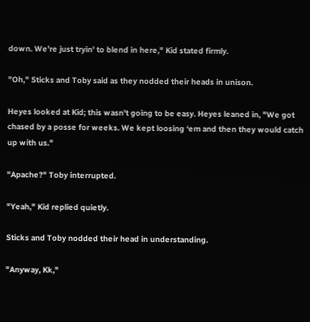down. We're just tryin' to blend in here," Kid stated firmly.

"Oh," Sticks and Toby said as they nodded their heads in unison.

Heyes looked at Kid; this wasn't going to be easy. Heyes leaned in, "We got chased by a posse for weeks. We kept loosing ‘em and then they would catch up with us."

"Apache?" Toby interrupted.

"Yeah," Kid replied quietly.

Sticks and Toby nodded their head in understanding.

"Anyway, Kk,"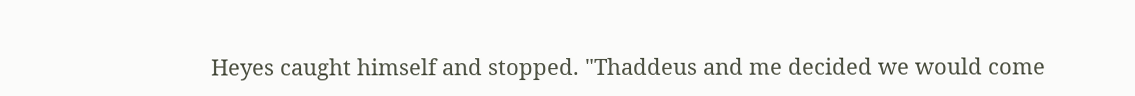Heyes caught himself and stopped. "Thaddeus and me decided we would come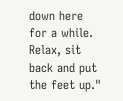down here for a while. Relax, sit back and put the feet up."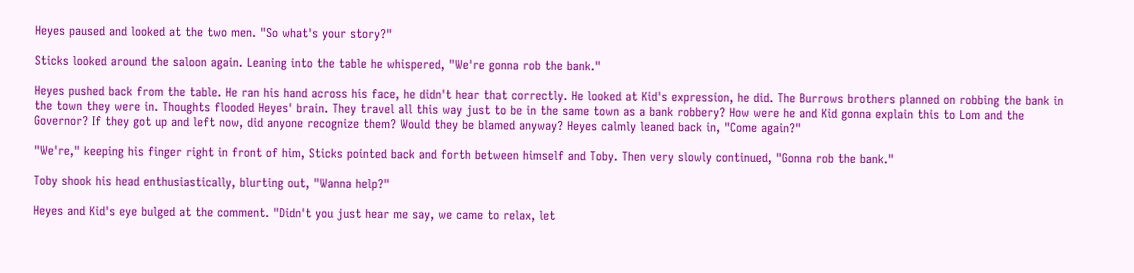Heyes paused and looked at the two men. "So what's your story?"

Sticks looked around the saloon again. Leaning into the table he whispered, "We're gonna rob the bank."

Heyes pushed back from the table. He ran his hand across his face, he didn't hear that correctly. He looked at Kid's expression, he did. The Burrows brothers planned on robbing the bank in the town they were in. Thoughts flooded Heyes' brain. They travel all this way just to be in the same town as a bank robbery? How were he and Kid gonna explain this to Lom and the Governor? If they got up and left now, did anyone recognize them? Would they be blamed anyway? Heyes calmly leaned back in, "Come again?"

"We're," keeping his finger right in front of him, Sticks pointed back and forth between himself and Toby. Then very slowly continued, "Gonna rob the bank."

Toby shook his head enthusiastically, blurting out, "Wanna help?"

Heyes and Kid's eye bulged at the comment. "Didn't you just hear me say, we came to relax, let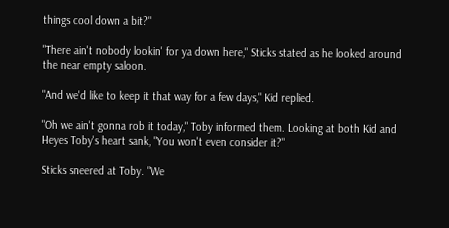things cool down a bit?"

"There ain't nobody lookin' for ya down here," Sticks stated as he looked around the near empty saloon.

"And we'd like to keep it that way for a few days," Kid replied.

"Oh we ain't gonna rob it today," Toby informed them. Looking at both Kid and Heyes Toby's heart sank, "You won't even consider it?"

Sticks sneered at Toby. "We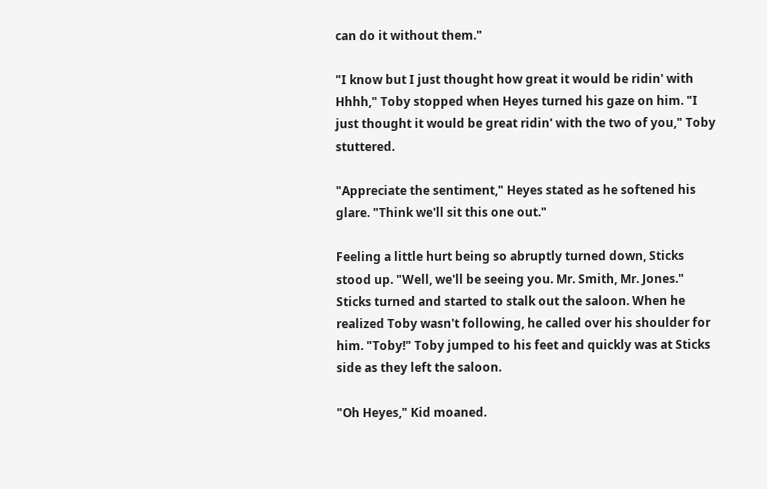can do it without them."

"I know but I just thought how great it would be ridin' with Hhhh," Toby stopped when Heyes turned his gaze on him. "I just thought it would be great ridin' with the two of you," Toby stuttered.

"Appreciate the sentiment," Heyes stated as he softened his glare. "Think we'll sit this one out."

Feeling a little hurt being so abruptly turned down, Sticks stood up. "Well, we'll be seeing you. Mr. Smith, Mr. Jones." Sticks turned and started to stalk out the saloon. When he realized Toby wasn't following, he called over his shoulder for him. "Toby!" Toby jumped to his feet and quickly was at Sticks side as they left the saloon.

"Oh Heyes," Kid moaned.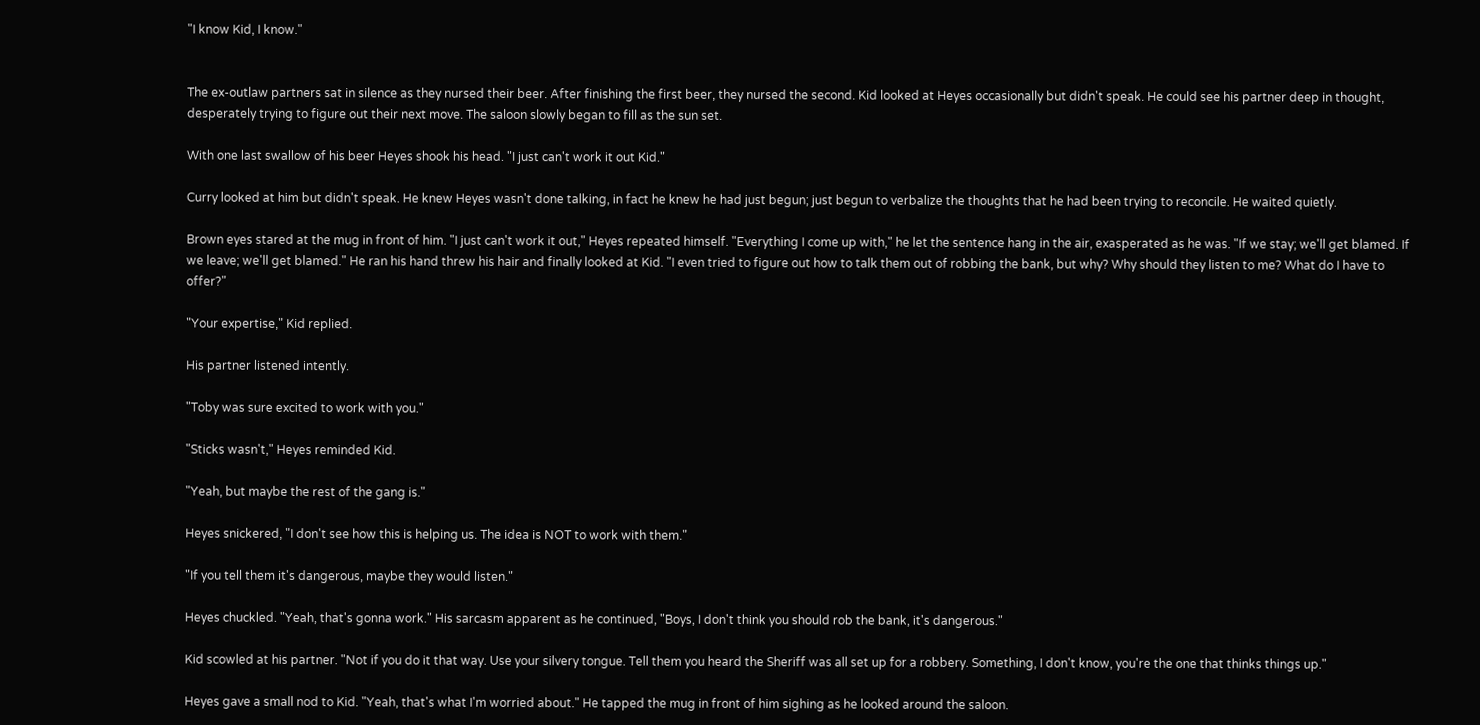"I know Kid, I know."


The ex-outlaw partners sat in silence as they nursed their beer. After finishing the first beer, they nursed the second. Kid looked at Heyes occasionally but didn't speak. He could see his partner deep in thought, desperately trying to figure out their next move. The saloon slowly began to fill as the sun set.

With one last swallow of his beer Heyes shook his head. "I just can't work it out Kid."

Curry looked at him but didn't speak. He knew Heyes wasn't done talking, in fact he knew he had just begun; just begun to verbalize the thoughts that he had been trying to reconcile. He waited quietly.

Brown eyes stared at the mug in front of him. "I just can't work it out," Heyes repeated himself. "Everything I come up with," he let the sentence hang in the air, exasperated as he was. "If we stay; we'll get blamed. If we leave; we'll get blamed." He ran his hand threw his hair and finally looked at Kid. "I even tried to figure out how to talk them out of robbing the bank, but why? Why should they listen to me? What do I have to offer?"

"Your expertise," Kid replied.

His partner listened intently.

"Toby was sure excited to work with you."

"Sticks wasn't," Heyes reminded Kid.

"Yeah, but maybe the rest of the gang is."

Heyes snickered, "I don't see how this is helping us. The idea is NOT to work with them."

"If you tell them it's dangerous, maybe they would listen."

Heyes chuckled. "Yeah, that's gonna work." His sarcasm apparent as he continued, "Boys, I don't think you should rob the bank, it's dangerous."

Kid scowled at his partner. "Not if you do it that way. Use your silvery tongue. Tell them you heard the Sheriff was all set up for a robbery. Something, I don't know, you're the one that thinks things up."

Heyes gave a small nod to Kid. "Yeah, that's what I'm worried about." He tapped the mug in front of him sighing as he looked around the saloon.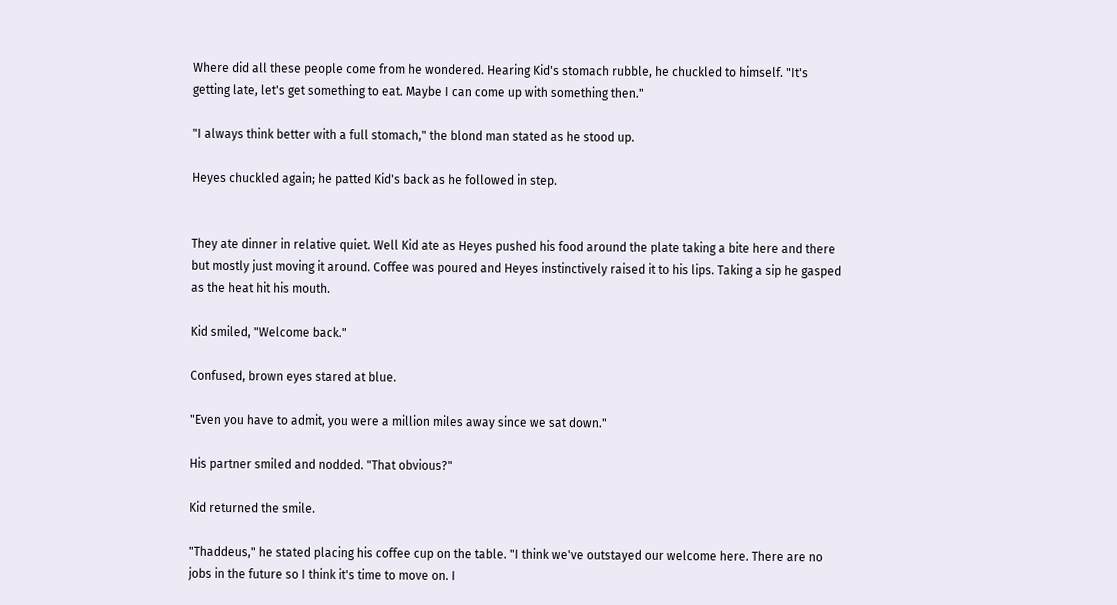Where did all these people come from he wondered. Hearing Kid's stomach rubble, he chuckled to himself. "It's getting late, let's get something to eat. Maybe I can come up with something then."

"I always think better with a full stomach," the blond man stated as he stood up.

Heyes chuckled again; he patted Kid's back as he followed in step.


They ate dinner in relative quiet. Well Kid ate as Heyes pushed his food around the plate taking a bite here and there but mostly just moving it around. Coffee was poured and Heyes instinctively raised it to his lips. Taking a sip he gasped as the heat hit his mouth.

Kid smiled, "Welcome back."

Confused, brown eyes stared at blue.

"Even you have to admit, you were a million miles away since we sat down."

His partner smiled and nodded. "That obvious?"

Kid returned the smile.

"Thaddeus," he stated placing his coffee cup on the table. "I think we've outstayed our welcome here. There are no jobs in the future so I think it's time to move on. I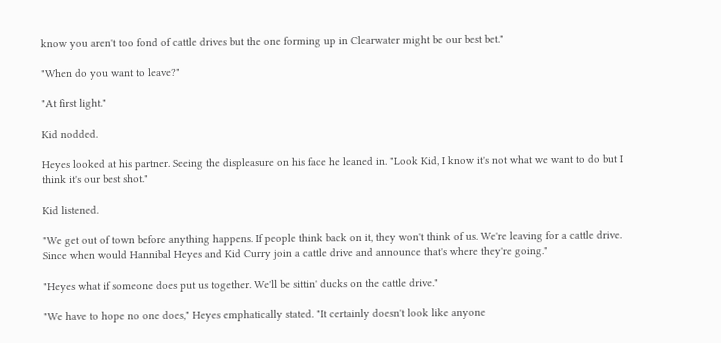know you aren't too fond of cattle drives but the one forming up in Clearwater might be our best bet."

"When do you want to leave?"

"At first light."

Kid nodded.

Heyes looked at his partner. Seeing the displeasure on his face he leaned in. "Look Kid, I know it's not what we want to do but I think it's our best shot."

Kid listened.

"We get out of town before anything happens. If people think back on it, they won't think of us. We're leaving for a cattle drive. Since when would Hannibal Heyes and Kid Curry join a cattle drive and announce that's where they're going."

"Heyes what if someone does put us together. We'll be sittin' ducks on the cattle drive."

"We have to hope no one does," Heyes emphatically stated. "It certainly doesn't look like anyone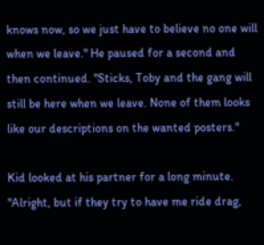knows now, so we just have to believe no one will when we leave." He paused for a second and then continued. "Sticks, Toby and the gang will still be here when we leave. None of them looks like our descriptions on the wanted posters."

Kid looked at his partner for a long minute. "Alright, but if they try to have me ride drag,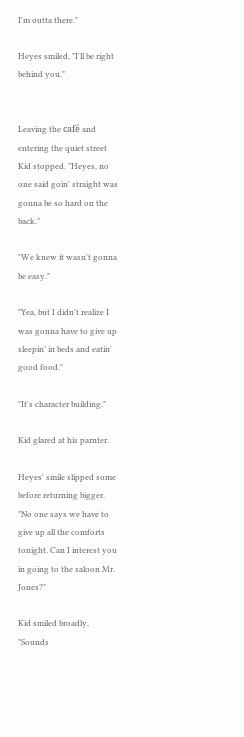I'm outta there."

Heyes smiled, "I'll be right behind you."


Leaving the café and entering the quiet street Kid stopped. "Heyes, no one said goin' straight was gonna be so hard on the back."

"We knew it wasn't gonna be easy."

"Yea, but I didn't realize I was gonna have to give up sleepin’ in beds and eatin' good food."

"It's character building."

Kid glared at his parnter.

Heyes' smile slipped some before returning bigger. "No one says we have to give up all the comforts tonight. Can I interest you in going to the saloon Mr. Jones?"

Kid smiled broadly, "Sounds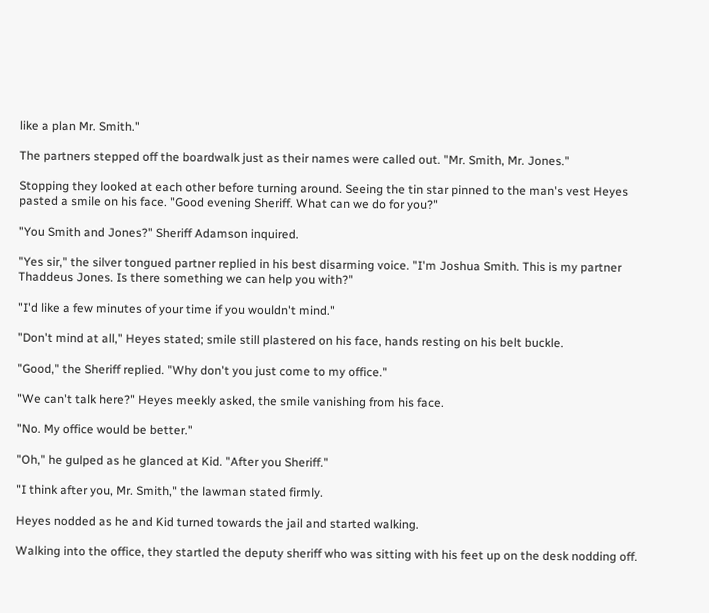like a plan Mr. Smith."

The partners stepped off the boardwalk just as their names were called out. "Mr. Smith, Mr. Jones."

Stopping they looked at each other before turning around. Seeing the tin star pinned to the man's vest Heyes pasted a smile on his face. "Good evening Sheriff. What can we do for you?"

"You Smith and Jones?" Sheriff Adamson inquired.

"Yes sir," the silver tongued partner replied in his best disarming voice. "I'm Joshua Smith. This is my partner Thaddeus Jones. Is there something we can help you with?"

"I'd like a few minutes of your time if you wouldn't mind."

"Don't mind at all," Heyes stated; smile still plastered on his face, hands resting on his belt buckle.

"Good," the Sheriff replied. "Why don't you just come to my office."

"We can't talk here?" Heyes meekly asked, the smile vanishing from his face.

"No. My office would be better."

"Oh," he gulped as he glanced at Kid. "After you Sheriff."

"I think after you, Mr. Smith," the lawman stated firmly.

Heyes nodded as he and Kid turned towards the jail and started walking.

Walking into the office, they startled the deputy sheriff who was sitting with his feet up on the desk nodding off.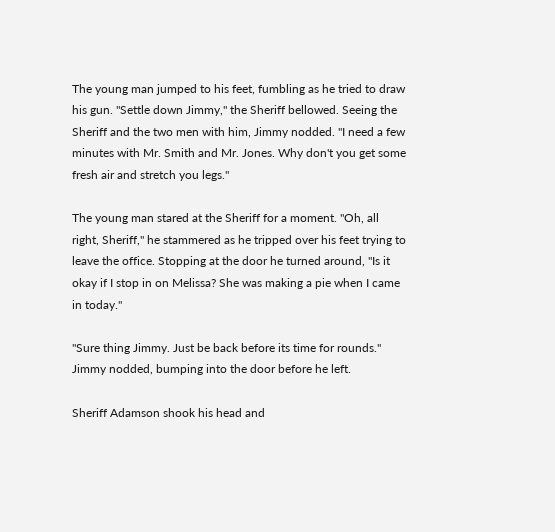The young man jumped to his feet, fumbling as he tried to draw his gun. "Settle down Jimmy," the Sheriff bellowed. Seeing the Sheriff and the two men with him, Jimmy nodded. "I need a few minutes with Mr. Smith and Mr. Jones. Why don't you get some fresh air and stretch you legs."

The young man stared at the Sheriff for a moment. "Oh, all right, Sheriff," he stammered as he tripped over his feet trying to leave the office. Stopping at the door he turned around, "Is it okay if I stop in on Melissa? She was making a pie when I came in today."

"Sure thing Jimmy. Just be back before its time for rounds." Jimmy nodded, bumping into the door before he left.

Sheriff Adamson shook his head and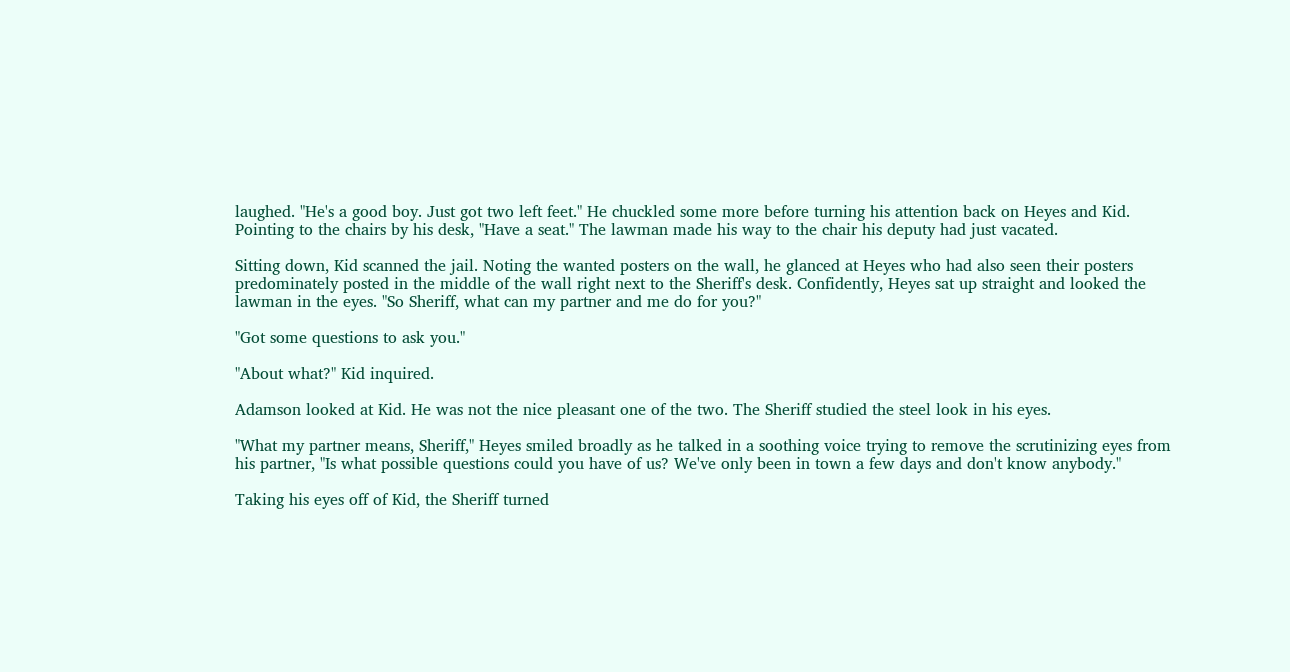laughed. "He's a good boy. Just got two left feet." He chuckled some more before turning his attention back on Heyes and Kid. Pointing to the chairs by his desk, "Have a seat." The lawman made his way to the chair his deputy had just vacated.

Sitting down, Kid scanned the jail. Noting the wanted posters on the wall, he glanced at Heyes who had also seen their posters predominately posted in the middle of the wall right next to the Sheriff's desk. Confidently, Heyes sat up straight and looked the lawman in the eyes. "So Sheriff, what can my partner and me do for you?"

"Got some questions to ask you."

"About what?" Kid inquired.

Adamson looked at Kid. He was not the nice pleasant one of the two. The Sheriff studied the steel look in his eyes.

"What my partner means, Sheriff," Heyes smiled broadly as he talked in a soothing voice trying to remove the scrutinizing eyes from his partner, "Is what possible questions could you have of us? We've only been in town a few days and don't know anybody."

Taking his eyes off of Kid, the Sheriff turned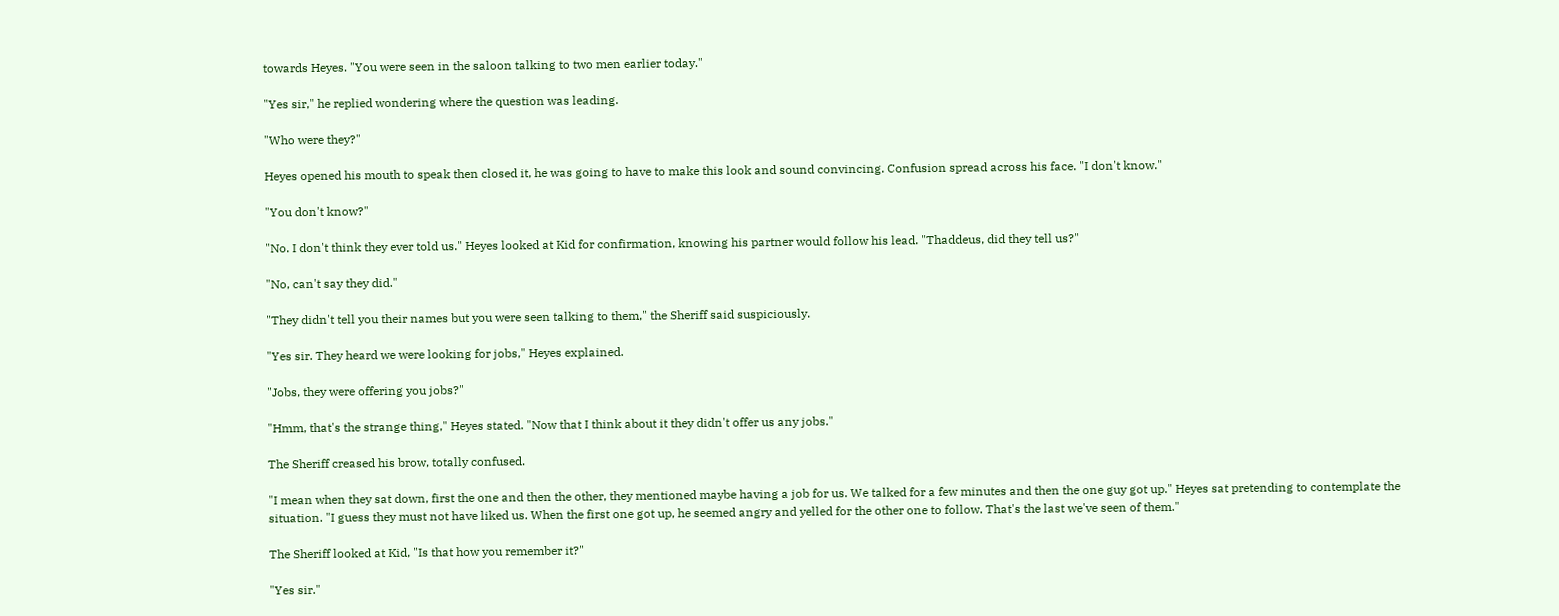towards Heyes. "You were seen in the saloon talking to two men earlier today."

"Yes sir," he replied wondering where the question was leading.

"Who were they?"

Heyes opened his mouth to speak then closed it, he was going to have to make this look and sound convincing. Confusion spread across his face. "I don't know."

"You don't know?"

"No. I don't think they ever told us." Heyes looked at Kid for confirmation, knowing his partner would follow his lead. "Thaddeus, did they tell us?"

"No, can't say they did."

"They didn't tell you their names but you were seen talking to them," the Sheriff said suspiciously.

"Yes sir. They heard we were looking for jobs," Heyes explained.

"Jobs, they were offering you jobs?"

"Hmm, that's the strange thing," Heyes stated. "Now that I think about it they didn't offer us any jobs."

The Sheriff creased his brow, totally confused.

"I mean when they sat down, first the one and then the other, they mentioned maybe having a job for us. We talked for a few minutes and then the one guy got up." Heyes sat pretending to contemplate the situation. "I guess they must not have liked us. When the first one got up, he seemed angry and yelled for the other one to follow. That's the last we've seen of them."

The Sheriff looked at Kid, "Is that how you remember it?"

"Yes sir."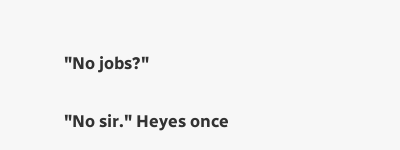"No jobs?"

"No sir." Heyes once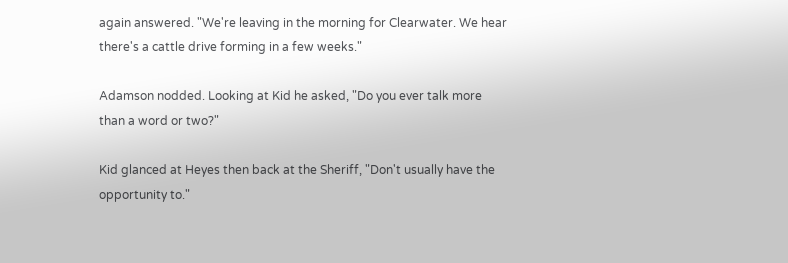again answered. "We're leaving in the morning for Clearwater. We hear there's a cattle drive forming in a few weeks."

Adamson nodded. Looking at Kid he asked, "Do you ever talk more than a word or two?"

Kid glanced at Heyes then back at the Sheriff, "Don't usually have the opportunity to."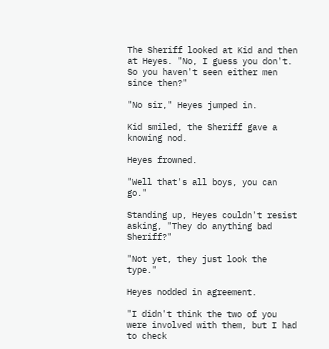The Sheriff looked at Kid and then at Heyes. "No, I guess you don't. So you haven't seen either men since then?"

"No sir," Heyes jumped in.

Kid smiled, the Sheriff gave a knowing nod.

Heyes frowned.

"Well that's all boys, you can go."

Standing up, Heyes couldn't resist asking, "They do anything bad Sheriff?"

"Not yet, they just look the type."

Heyes nodded in agreement.

"I didn't think the two of you were involved with them, but I had to check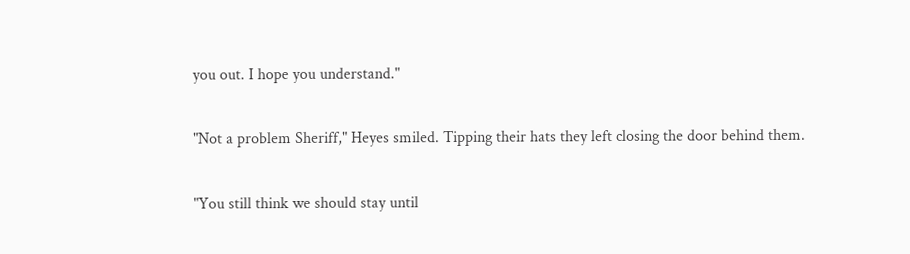you out. I hope you understand."

"Not a problem Sheriff," Heyes smiled. Tipping their hats they left closing the door behind them.

"You still think we should stay until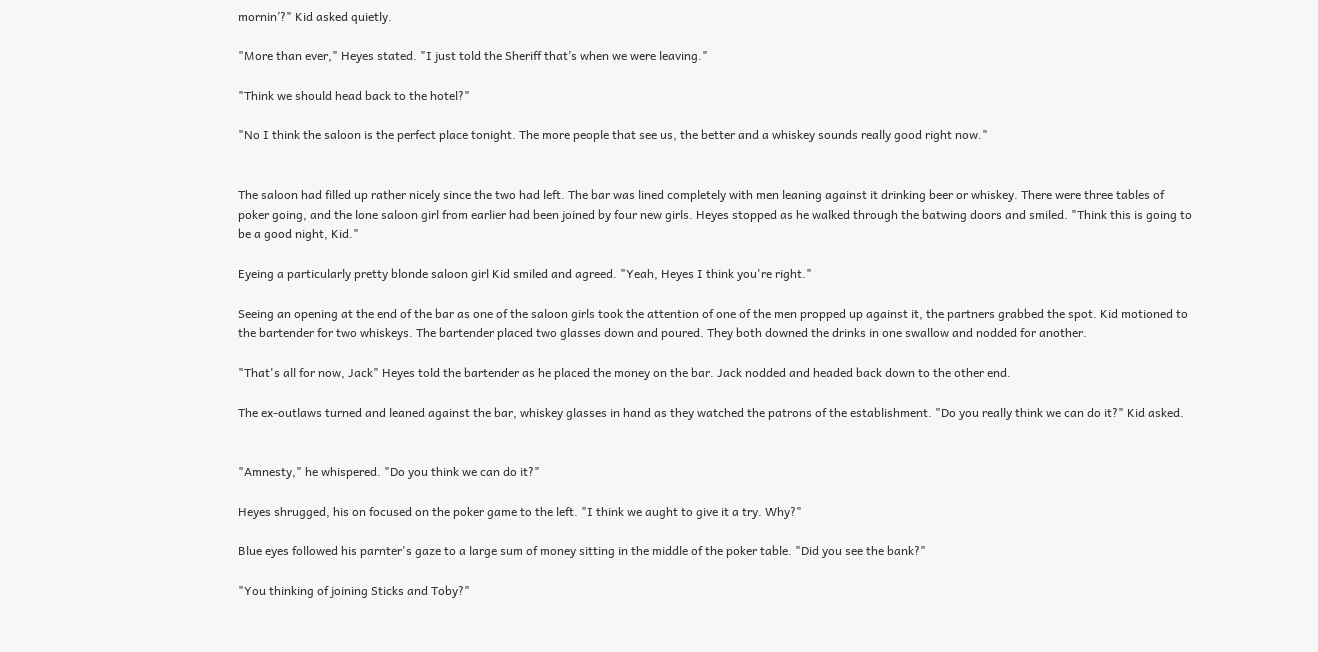mornin’?" Kid asked quietly.

"More than ever," Heyes stated. "I just told the Sheriff that’s when we were leaving."

"Think we should head back to the hotel?"

"No I think the saloon is the perfect place tonight. The more people that see us, the better and a whiskey sounds really good right now."


The saloon had filled up rather nicely since the two had left. The bar was lined completely with men leaning against it drinking beer or whiskey. There were three tables of poker going, and the lone saloon girl from earlier had been joined by four new girls. Heyes stopped as he walked through the batwing doors and smiled. "Think this is going to be a good night, Kid."

Eyeing a particularly pretty blonde saloon girl Kid smiled and agreed. "Yeah, Heyes I think you're right."

Seeing an opening at the end of the bar as one of the saloon girls took the attention of one of the men propped up against it, the partners grabbed the spot. Kid motioned to the bartender for two whiskeys. The bartender placed two glasses down and poured. They both downed the drinks in one swallow and nodded for another.

"That's all for now, Jack" Heyes told the bartender as he placed the money on the bar. Jack nodded and headed back down to the other end.

The ex-outlaws turned and leaned against the bar, whiskey glasses in hand as they watched the patrons of the establishment. "Do you really think we can do it?" Kid asked.


"Amnesty," he whispered. "Do you think we can do it?"

Heyes shrugged, his on focused on the poker game to the left. "I think we aught to give it a try. Why?"

Blue eyes followed his parnter's gaze to a large sum of money sitting in the middle of the poker table. "Did you see the bank?"

"You thinking of joining Sticks and Toby?"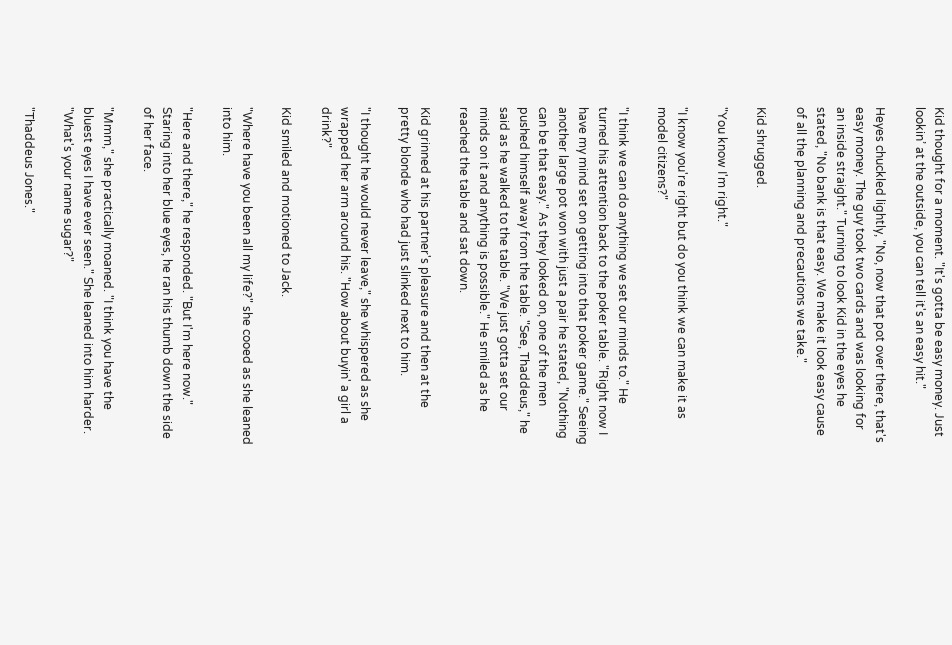Kid thought for a moment. "It's gotta be easy money. Just lookin’ at the outside, you can tell it's an easy hit."

Heyes chuckled lightly, "No, now that pot over there, that's easy money. The guy took two cards and was looking for an inside straight." Turning to look Kid in the eyes he stated, "No bank is that easy. We make it look easy cause of all the planning and precautions we take."

Kid shrugged.

"You know I'm right."

"I know you're right but do you think we can make it as model citizens?"

"I think we can do anything we set our minds to." He turned his attention back to the poker table. "Right now I have my mind set on getting into that poker game." Seeing another large pot won with just a pair he stated, "Nothing can be that easy." As they looked on, one of the men pushed himself away from the table. "See, Thaddeus," he said as he walked to the table. "We just gotta set our minds on it and anything is possible." He smiled as he reached the table and sat down.

Kid grinned at his partner's pleasure and then at the pretty blonde who had just slinked next to him.

"I thought he would never leave," she whispered as she wrapped her arm around his. "How about buyin' a girl a drink?"

Kid smiled and motioned to Jack.

"Where have you been all my life?" she cooed as she leaned into him.

"Here and there," he responded. "But I'm here now." Staring into her blue eyes, he ran his thumb down the side of her face.

"Mmm," she practically moaned. "I think you have the bluest eyes I have ever seen." She leaned into him harder. "What's your name sugar?"

"Thaddeus Jones."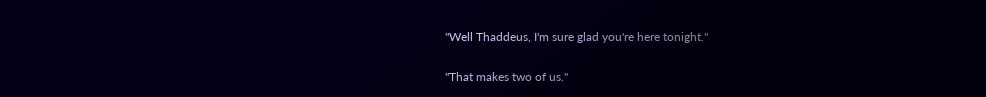"Well Thaddeus, I'm sure glad you're here tonight."

"That makes two of us."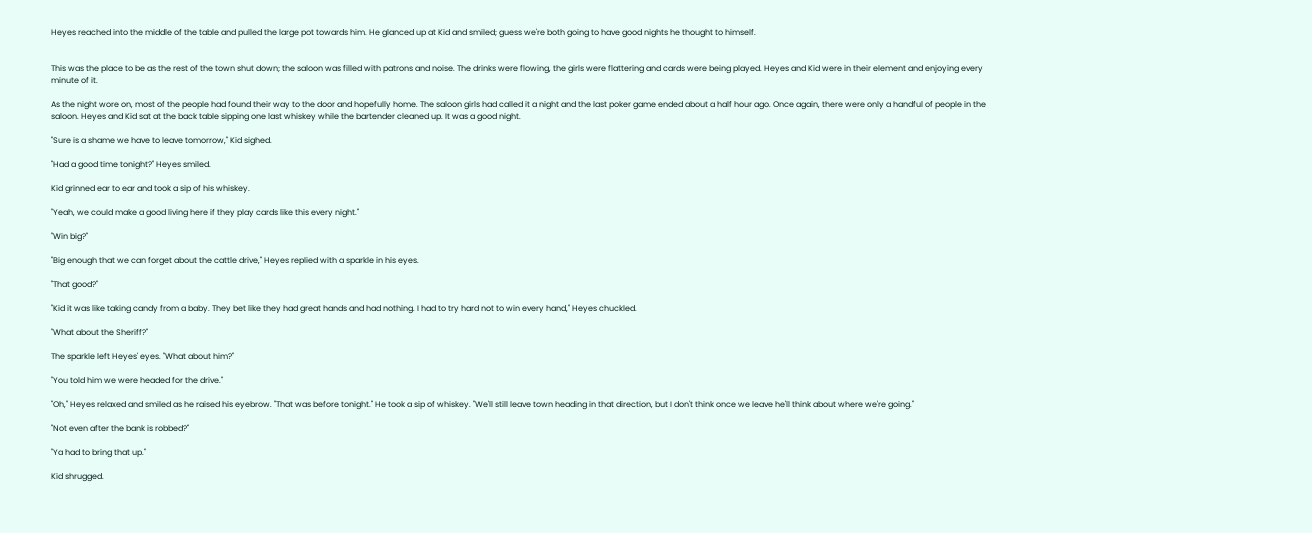Heyes reached into the middle of the table and pulled the large pot towards him. He glanced up at Kid and smiled; guess we're both going to have good nights he thought to himself.


This was the place to be as the rest of the town shut down; the saloon was filled with patrons and noise. The drinks were flowing, the girls were flattering and cards were being played. Heyes and Kid were in their element and enjoying every minute of it.

As the night wore on, most of the people had found their way to the door and hopefully home. The saloon girls had called it a night and the last poker game ended about a half hour ago. Once again, there were only a handful of people in the saloon. Heyes and Kid sat at the back table sipping one last whiskey while the bartender cleaned up. It was a good night.

"Sure is a shame we have to leave tomorrow," Kid sighed.

"Had a good time tonight?" Heyes smiled.

Kid grinned ear to ear and took a sip of his whiskey.

"Yeah, we could make a good living here if they play cards like this every night."

"Win big?"

"Big enough that we can forget about the cattle drive," Heyes replied with a sparkle in his eyes.

"That good?"

"Kid it was like taking candy from a baby. They bet like they had great hands and had nothing. I had to try hard not to win every hand," Heyes chuckled.

"What about the Sheriff?"

The sparkle left Heyes' eyes. "What about him?"

"You told him we were headed for the drive."

"Oh," Heyes relaxed and smiled as he raised his eyebrow. "That was before tonight." He took a sip of whiskey. "We'll still leave town heading in that direction, but I don't think once we leave he'll think about where we're going."

"Not even after the bank is robbed?"

"Ya had to bring that up."

Kid shrugged.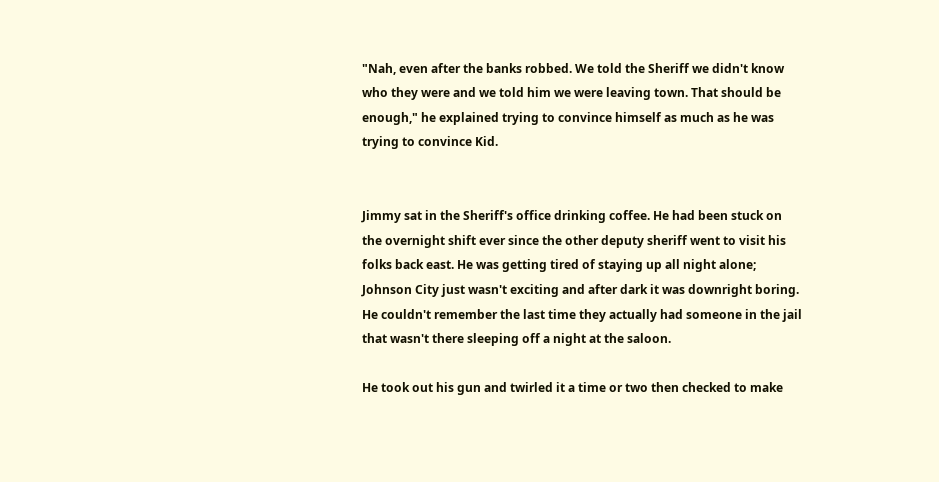"Nah, even after the banks robbed. We told the Sheriff we didn't know who they were and we told him we were leaving town. That should be enough," he explained trying to convince himself as much as he was trying to convince Kid.


Jimmy sat in the Sheriff's office drinking coffee. He had been stuck on the overnight shift ever since the other deputy sheriff went to visit his folks back east. He was getting tired of staying up all night alone; Johnson City just wasn't exciting and after dark it was downright boring. He couldn't remember the last time they actually had someone in the jail that wasn't there sleeping off a night at the saloon.

He took out his gun and twirled it a time or two then checked to make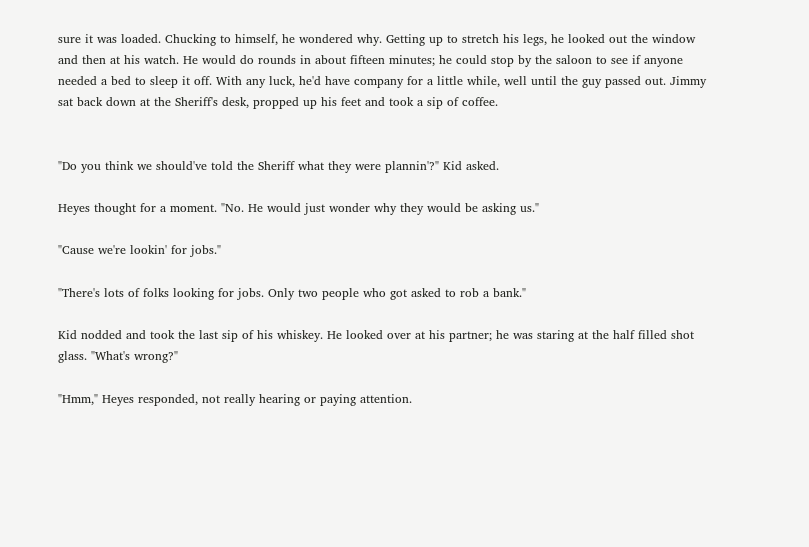sure it was loaded. Chucking to himself, he wondered why. Getting up to stretch his legs, he looked out the window and then at his watch. He would do rounds in about fifteen minutes; he could stop by the saloon to see if anyone needed a bed to sleep it off. With any luck, he'd have company for a little while, well until the guy passed out. Jimmy sat back down at the Sheriff's desk, propped up his feet and took a sip of coffee.


"Do you think we should've told the Sheriff what they were plannin'?" Kid asked.

Heyes thought for a moment. "No. He would just wonder why they would be asking us."

"Cause we're lookin' for jobs."

"There's lots of folks looking for jobs. Only two people who got asked to rob a bank."

Kid nodded and took the last sip of his whiskey. He looked over at his partner; he was staring at the half filled shot glass. "What's wrong?"

"Hmm," Heyes responded, not really hearing or paying attention.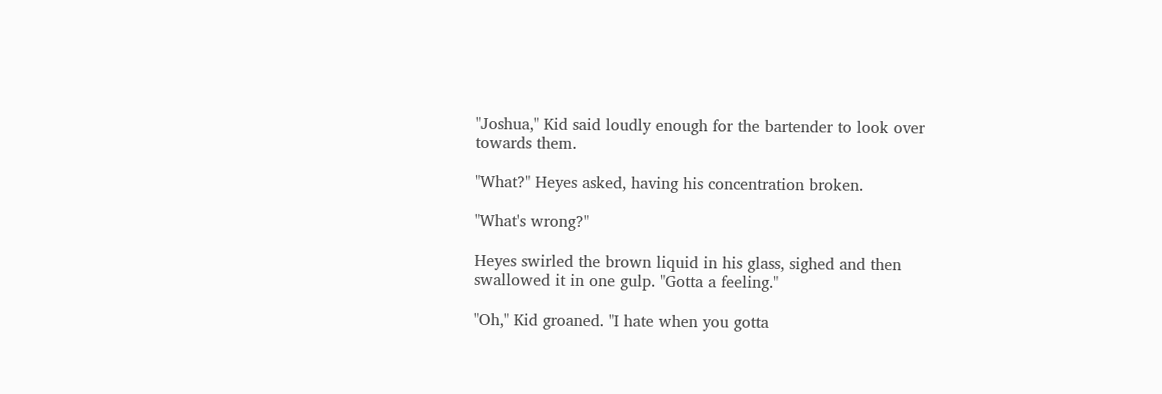"Joshua," Kid said loudly enough for the bartender to look over towards them.

"What?" Heyes asked, having his concentration broken.

"What's wrong?"

Heyes swirled the brown liquid in his glass, sighed and then swallowed it in one gulp. "Gotta a feeling."

"Oh," Kid groaned. "I hate when you gotta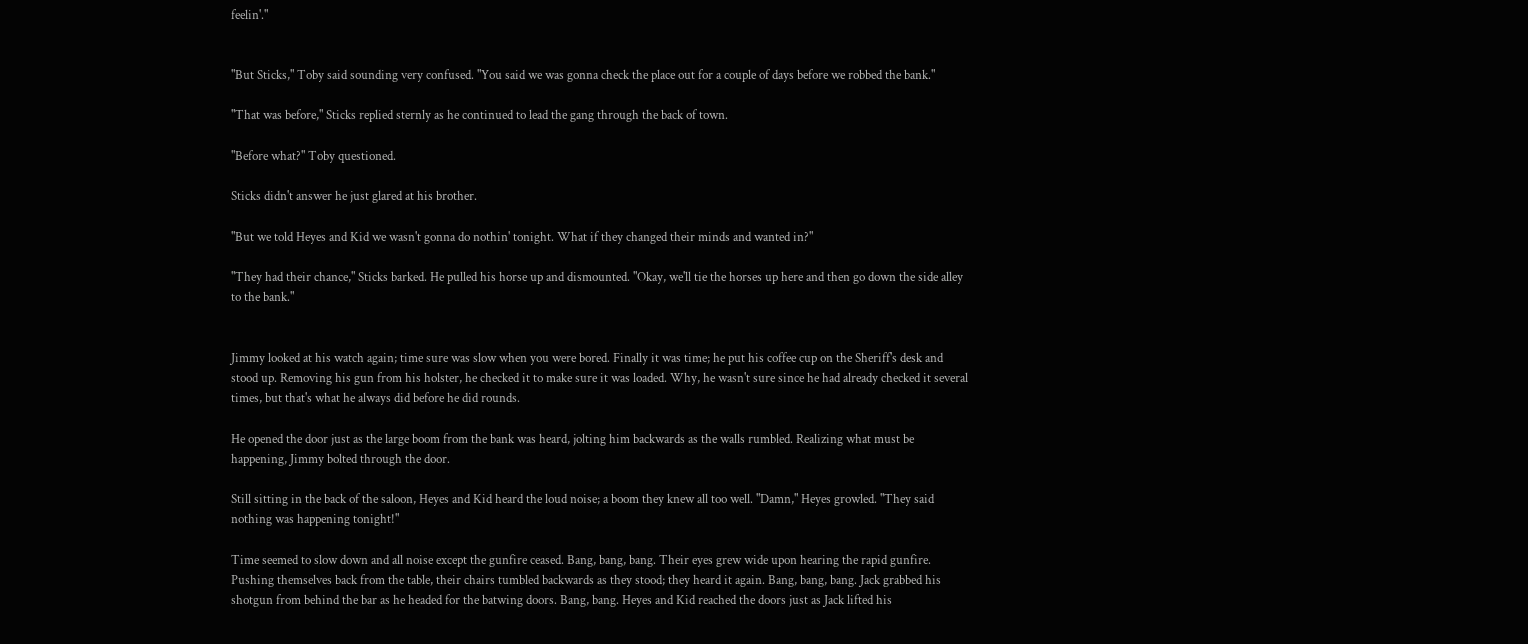feelin'."


"But Sticks," Toby said sounding very confused. "You said we was gonna check the place out for a couple of days before we robbed the bank."

"That was before," Sticks replied sternly as he continued to lead the gang through the back of town.

"Before what?" Toby questioned.

Sticks didn't answer he just glared at his brother.

"But we told Heyes and Kid we wasn't gonna do nothin' tonight. What if they changed their minds and wanted in?"

"They had their chance," Sticks barked. He pulled his horse up and dismounted. "Okay, we'll tie the horses up here and then go down the side alley to the bank."


Jimmy looked at his watch again; time sure was slow when you were bored. Finally it was time; he put his coffee cup on the Sheriff's desk and stood up. Removing his gun from his holster, he checked it to make sure it was loaded. Why, he wasn't sure since he had already checked it several times, but that's what he always did before he did rounds.

He opened the door just as the large boom from the bank was heard, jolting him backwards as the walls rumbled. Realizing what must be happening, Jimmy bolted through the door.

Still sitting in the back of the saloon, Heyes and Kid heard the loud noise; a boom they knew all too well. "Damn," Heyes growled. "They said nothing was happening tonight!"

Time seemed to slow down and all noise except the gunfire ceased. Bang, bang, bang. Their eyes grew wide upon hearing the rapid gunfire. Pushing themselves back from the table, their chairs tumbled backwards as they stood; they heard it again. Bang, bang, bang. Jack grabbed his shotgun from behind the bar as he headed for the batwing doors. Bang, bang. Heyes and Kid reached the doors just as Jack lifted his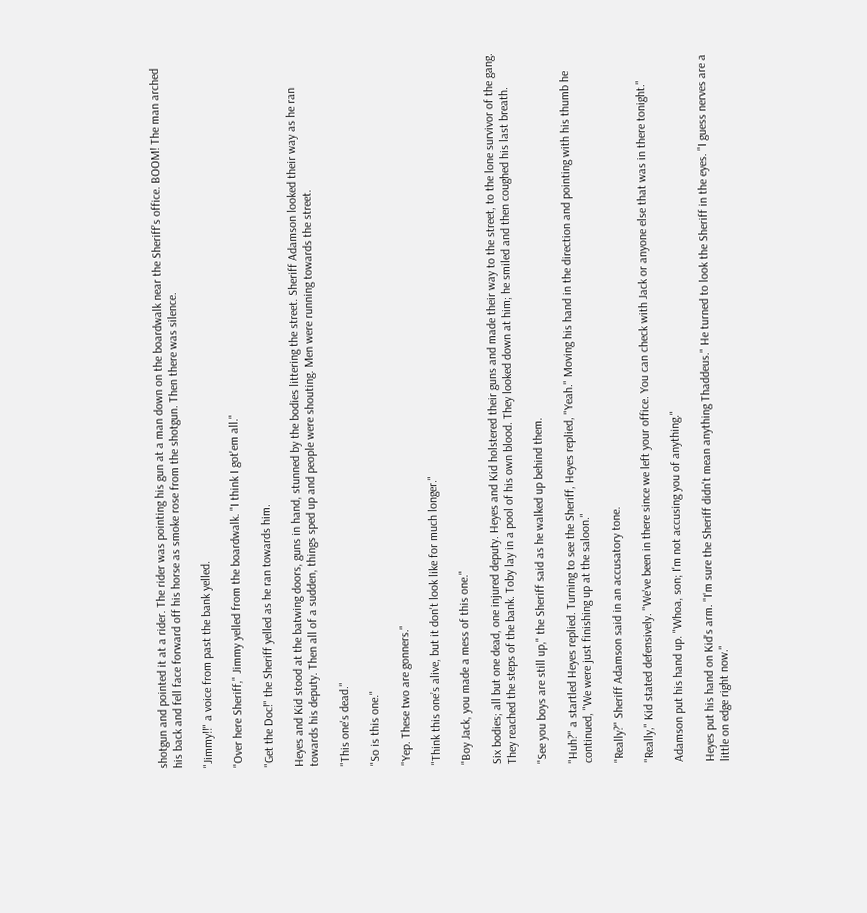shotgun and pointed it at a rider. The rider was pointing his gun at a man down on the boardwalk near the Sheriff's office. BOOM! The man arched his back and fell face forward off his horse as smoke rose from the shotgun. Then there was silence.

"Jimmy!!" a voice from past the bank yelled.

"Over here Sheriff," Jimmy yelled from the boardwalk. "I think I got'em all."

"Get the Doc!" the Sheriff yelled as he ran towards him.

Heyes and Kid stood at the batwing doors, guns in hand, stunned by the bodies littering the street. Sheriff Adamson looked their way as he ran towards his deputy. Then all of a sudden, things sped up and people were shouting. Men were running towards the street.

"This one's dead."

"So is this one."

"Yep. These two are gonners."

"Think this one’s alive, but it don't look like for much longer."

"Boy Jack, you made a mess of this one."

Six bodies; all but one dead, one injured deputy. Heyes and Kid holstered their guns and made their way to the street, to the lone survivor of the gang. They reached the steps of the bank. Toby lay in a pool of his own blood. They looked down at him; he smiled and then coughed his last breath.

"See you boys are still up," the Sheriff said as he walked up behind them.

"Huh?" a startled Heyes replied. Turning to see the Sheriff, Heyes replied, "Yeah." Moving his hand in the direction and pointing with his thumb he continued, "We were just finishing up at the saloon."

"Really?" Sheriff Adamson said in an accusatory tone.

"Really," Kid stated defensively. "We've been in there since we left your office. You can check with Jack or anyone else that was in there tonight."

Adamson put his hand up. "Whoa, son; I'm not accusing you of anything."

Heyes put his hand on Kid's arm. "I'm sure the Sheriff didn't mean anything Thaddeus." He turned to look the Sheriff in the eyes. "I guess nerves are a little on edge right now."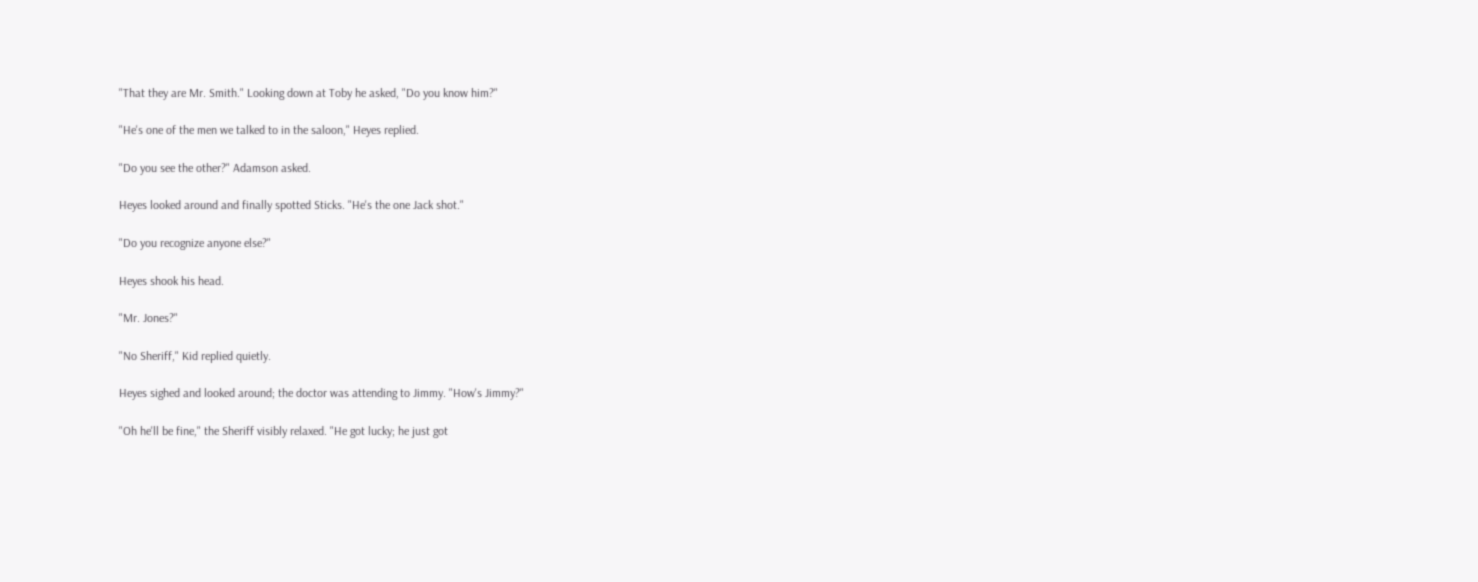"That they are Mr. Smith." Looking down at Toby he asked, "Do you know him?"

"He's one of the men we talked to in the saloon," Heyes replied.

"Do you see the other?" Adamson asked.

Heyes looked around and finally spotted Sticks. "He's the one Jack shot."

"Do you recognize anyone else?"

Heyes shook his head.

"Mr. Jones?"

"No Sheriff," Kid replied quietly.

Heyes sighed and looked around; the doctor was attending to Jimmy. "How's Jimmy?"

"Oh he'll be fine," the Sheriff visibly relaxed. "He got lucky; he just got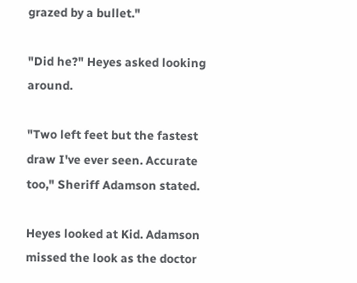grazed by a bullet."

"Did he?" Heyes asked looking around.

"Two left feet but the fastest draw I've ever seen. Accurate too," Sheriff Adamson stated.

Heyes looked at Kid. Adamson missed the look as the doctor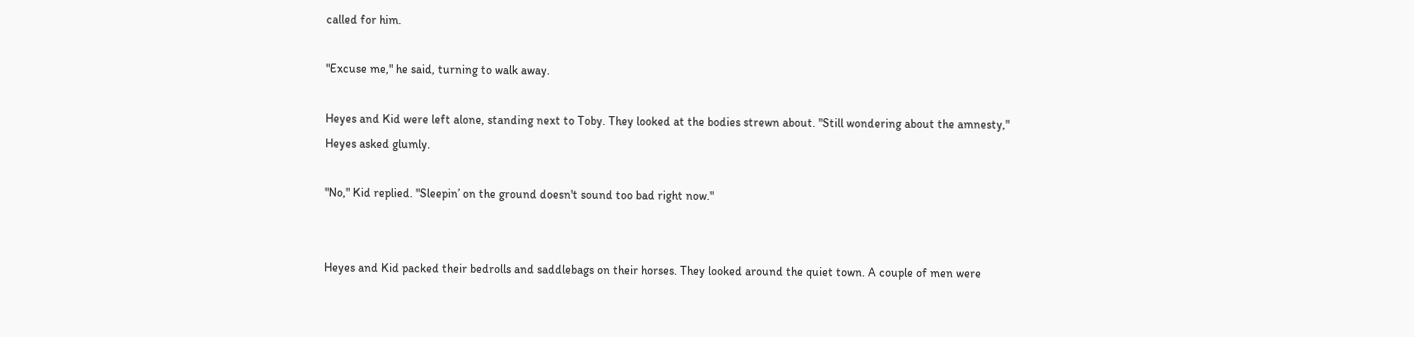called for him.

"Excuse me," he said, turning to walk away.

Heyes and Kid were left alone, standing next to Toby. They looked at the bodies strewn about. "Still wondering about the amnesty," Heyes asked glumly.

"No," Kid replied. "Sleepin’ on the ground doesn't sound too bad right now."


Heyes and Kid packed their bedrolls and saddlebags on their horses. They looked around the quiet town. A couple of men were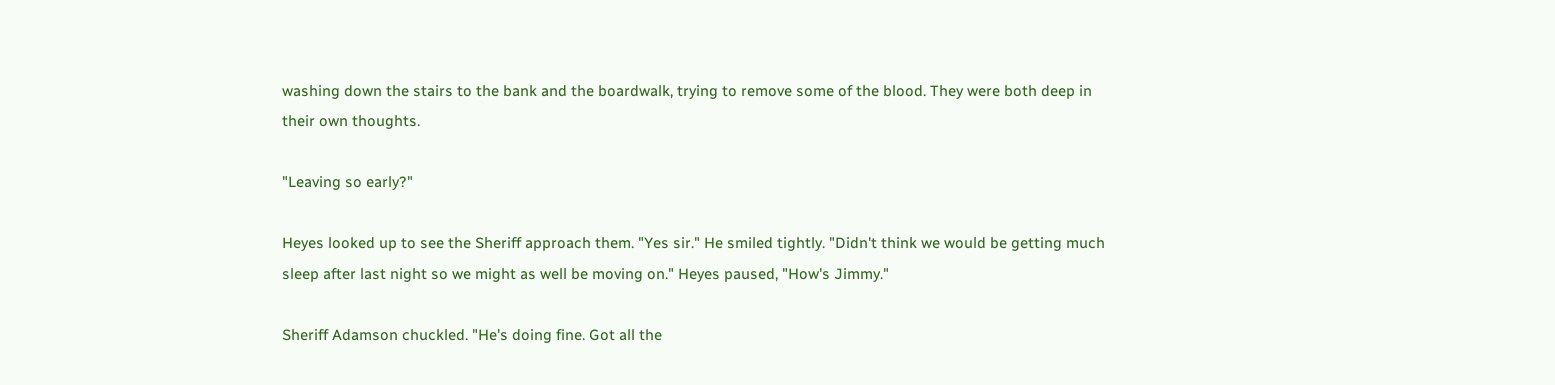washing down the stairs to the bank and the boardwalk, trying to remove some of the blood. They were both deep in their own thoughts.

"Leaving so early?"

Heyes looked up to see the Sheriff approach them. "Yes sir." He smiled tightly. "Didn't think we would be getting much sleep after last night so we might as well be moving on." Heyes paused, "How's Jimmy."

Sheriff Adamson chuckled. "He's doing fine. Got all the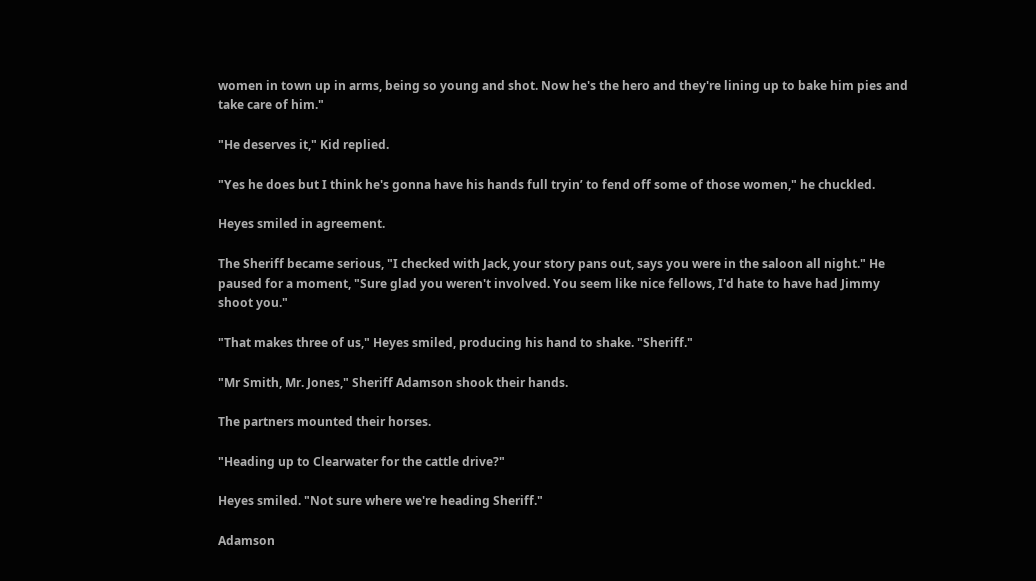women in town up in arms, being so young and shot. Now he's the hero and they're lining up to bake him pies and take care of him."

"He deserves it," Kid replied.

"Yes he does but I think he's gonna have his hands full tryin’ to fend off some of those women," he chuckled.

Heyes smiled in agreement.

The Sheriff became serious, "I checked with Jack, your story pans out, says you were in the saloon all night." He paused for a moment, "Sure glad you weren't involved. You seem like nice fellows, I'd hate to have had Jimmy shoot you."

"That makes three of us," Heyes smiled, producing his hand to shake. "Sheriff."

"Mr Smith, Mr. Jones," Sheriff Adamson shook their hands.

The partners mounted their horses.

"Heading up to Clearwater for the cattle drive?"

Heyes smiled. "Not sure where we're heading Sheriff."

Adamson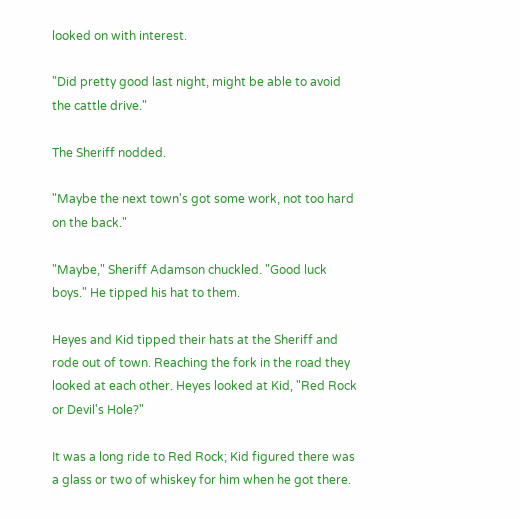looked on with interest.

"Did pretty good last night, might be able to avoid the cattle drive."

The Sheriff nodded.

"Maybe the next town's got some work, not too hard on the back."

"Maybe," Sheriff Adamson chuckled. "Good luck boys." He tipped his hat to them.

Heyes and Kid tipped their hats at the Sheriff and rode out of town. Reaching the fork in the road they looked at each other. Heyes looked at Kid, "Red Rock or Devil's Hole?"

It was a long ride to Red Rock; Kid figured there was a glass or two of whiskey for him when he got there.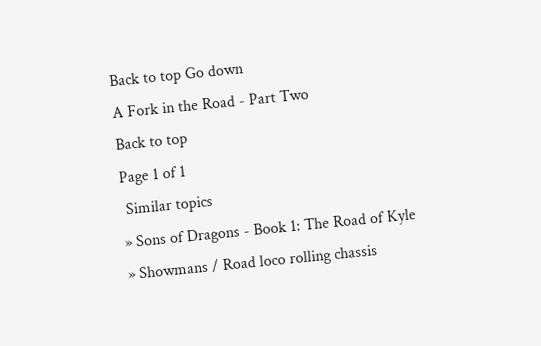Back to top Go down
A Fork in the Road - Part Two
Back to top
Page 1 of 1
 Similar topics
» Sons of Dragons - Book 1: The Road of Kyle
» Showmans / Road loco rolling chassis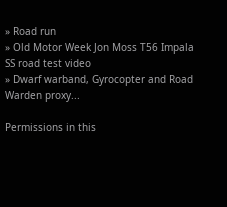» Road run
» Old Motor Week Jon Moss T56 Impala SS road test video
» Dwarf warband, Gyrocopter and Road Warden proxy...

Permissions in this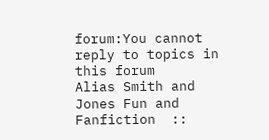forum:You cannot reply to topics in this forum
Alias Smith and Jones Fun and Fanfiction  ::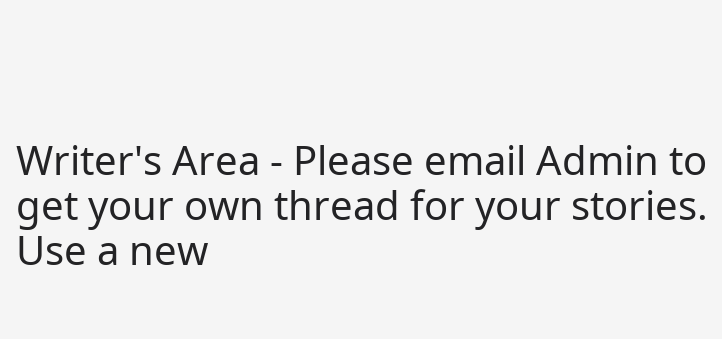Writer's Area - Please email Admin to get your own thread for your stories. Use a new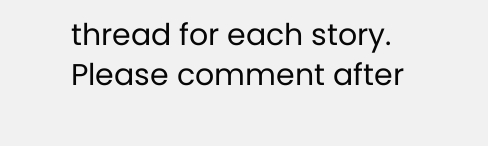thread for each story. Please comment after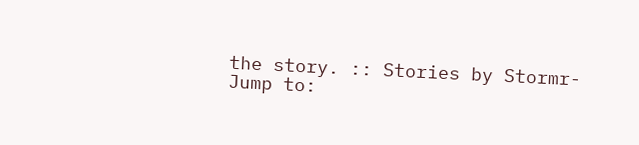the story. :: Stories by Stormr-
Jump to: